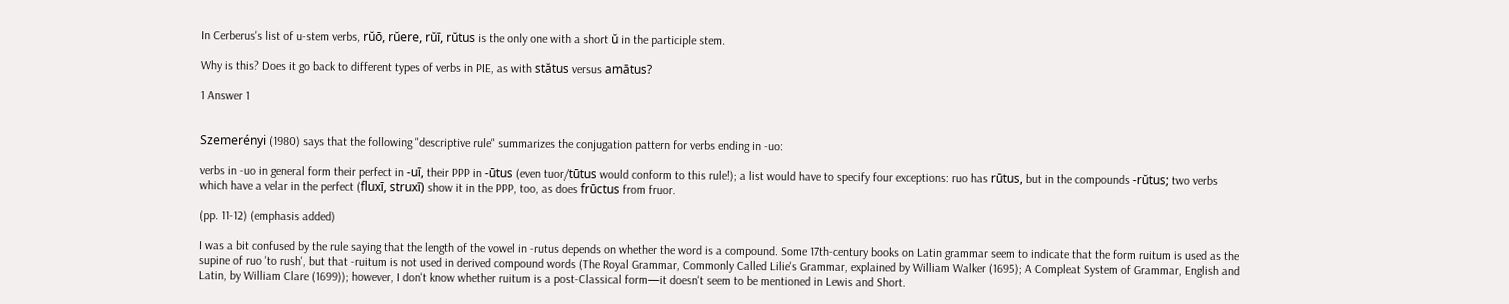In Cerberus's list of u-stem verbs, rŭō, rŭere, rŭī, rŭtus is the only one with a short ŭ in the participle stem.

Why is this? Does it go back to different types of verbs in PIE, as with stătus versus amātus?

1 Answer 1


Szemerényi (1980) says that the following "descriptive rule" summarizes the conjugation pattern for verbs ending in -uo:

verbs in -uo in general form their perfect in -uī, their PPP in -ūtus (even tuor/tūtus would conform to this rule!); a list would have to specify four exceptions: ruo has rūtus, but in the compounds -rŭtus; two verbs which have a velar in the perfect (fluxī, struxī) show it in the PPP, too, as does frūctus from fruor.

(pp. 11-12) (emphasis added)

I was a bit confused by the rule saying that the length of the vowel in -rutus depends on whether the word is a compound. Some 17th-century books on Latin grammar seem to indicate that the form ruitum is used as the supine of ruo 'to rush', but that -ruitum is not used in derived compound words (The Royal Grammar, Commonly Called Lilie's Grammar, explained by William Walker (1695); A Compleat System of Grammar, English and Latin, by William Clare (1699)); however, I don't know whether ruitum is a post-Classical form—it doesn't seem to be mentioned in Lewis and Short.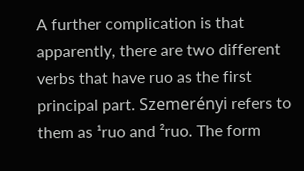A further complication is that apparently, there are two different verbs that have ruo as the first principal part. Szemerényi refers to them as ¹ruo and ²ruo. The form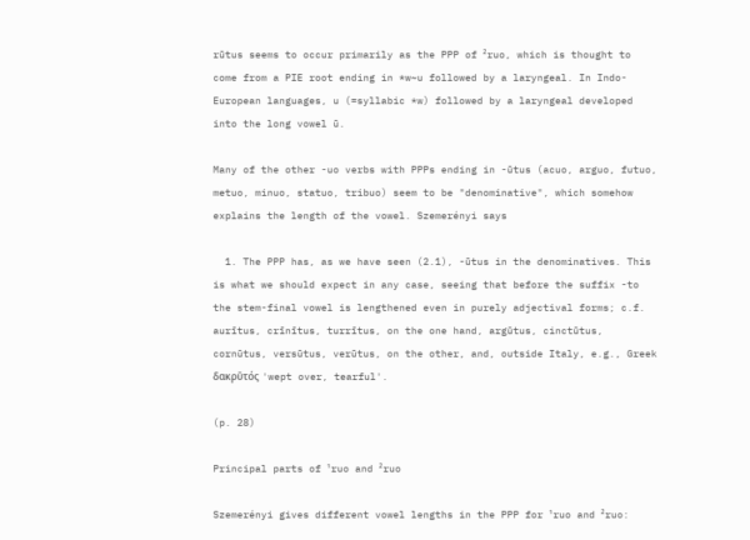rūtus seems to occur primarily as the PPP of ²ruo, which is thought to come from a PIE root ending in *w~u followed by a laryngeal. In Indo-European languages, u (=syllabic *w) followed by a laryngeal developed into the long vowel ū.

Many of the other -uo verbs with PPPs ending in -ūtus (acuo, arguo, futuo, metuo, minuo, statuo, tribuo) seem to be "denominative", which somehow explains the length of the vowel. Szemerényi says

  1. The PPP has, as we have seen (2.1), -ūtus in the denominatives. This is what we should expect in any case, seeing that before the suffix -to the stem-final vowel is lengthened even in purely adjectival forms; c.f. aurītus, crīnītus, turrītus, on the one hand, argūtus, cinctūtus, cornūtus, versūtus, verūtus, on the other, and, outside Italy, e.g., Greek δακρῡτός 'wept over, tearful'.

(p. 28)

Principal parts of ¹ruo and ²ruo

Szemerényi gives different vowel lengths in the PPP for ¹ruo and ²ruo: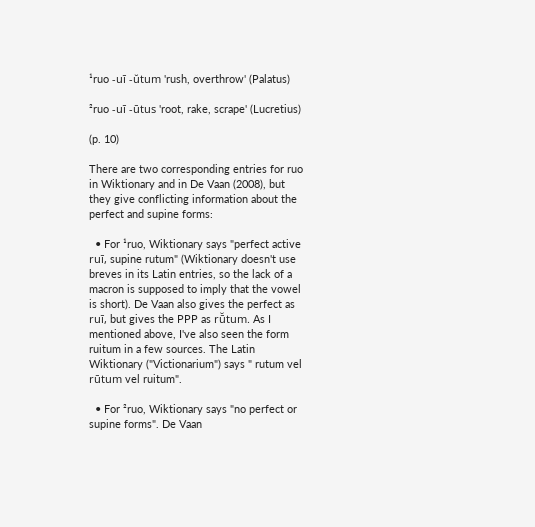¹ruo -uī -ŭtum 'rush, overthrow' (Palatus)

²ruo -uī -ūtus 'root, rake, scrape' (Lucretius)

(p. 10)

There are two corresponding entries for ruo in Wiktionary and in De Vaan (2008), but they give conflicting information about the perfect and supine forms:

  • For ¹ruo, Wiktionary says "perfect active ruī, supine rutum" (Wiktionary doesn't use breves in its Latin entries, so the lack of a macron is supposed to imply that the vowel is short). De Vaan also gives the perfect as ruī, but gives the PPP as rū̆tum. As I mentioned above, I've also seen the form ruitum in a few sources. The Latin Wiktionary ("Victionarium") says " rutum vel rūtum vel ruitum".

  • For ²ruo, Wiktionary says "no perfect or supine forms". De Vaan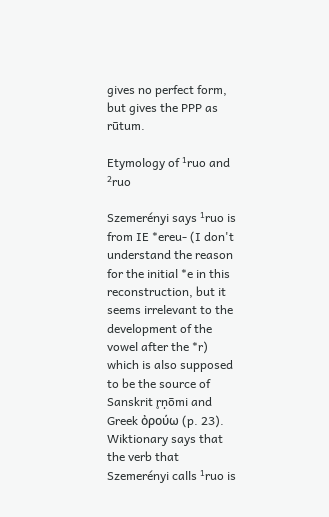gives no perfect form, but gives the PPP as rūtum.

Etymology of ¹ruo and ²ruo

Szemerényi says ¹ruo is from IE *ereu- (I don't understand the reason for the initial *e in this reconstruction, but it seems irrelevant to the development of the vowel after the *r) which is also supposed to be the source of Sanskrit r̥ṇōmi and Greek ὀρούω (p. 23). Wiktionary says that the verb that Szemerényi calls ¹ruo is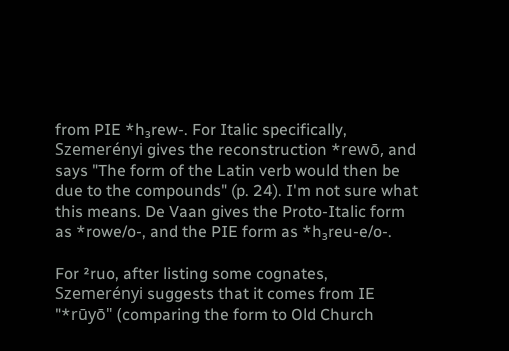from PIE *h₃rew-. For Italic specifically, Szemerényi gives the reconstruction *rewō, and says "The form of the Latin verb would then be due to the compounds" (p. 24). I'm not sure what this means. De Vaan gives the Proto-Italic form as *rowe/o-, and the PIE form as *h₃reu-e/o-.

For ²ruo, after listing some cognates, Szemerényi suggests that it comes from IE "*rūyō" (comparing the form to Old Church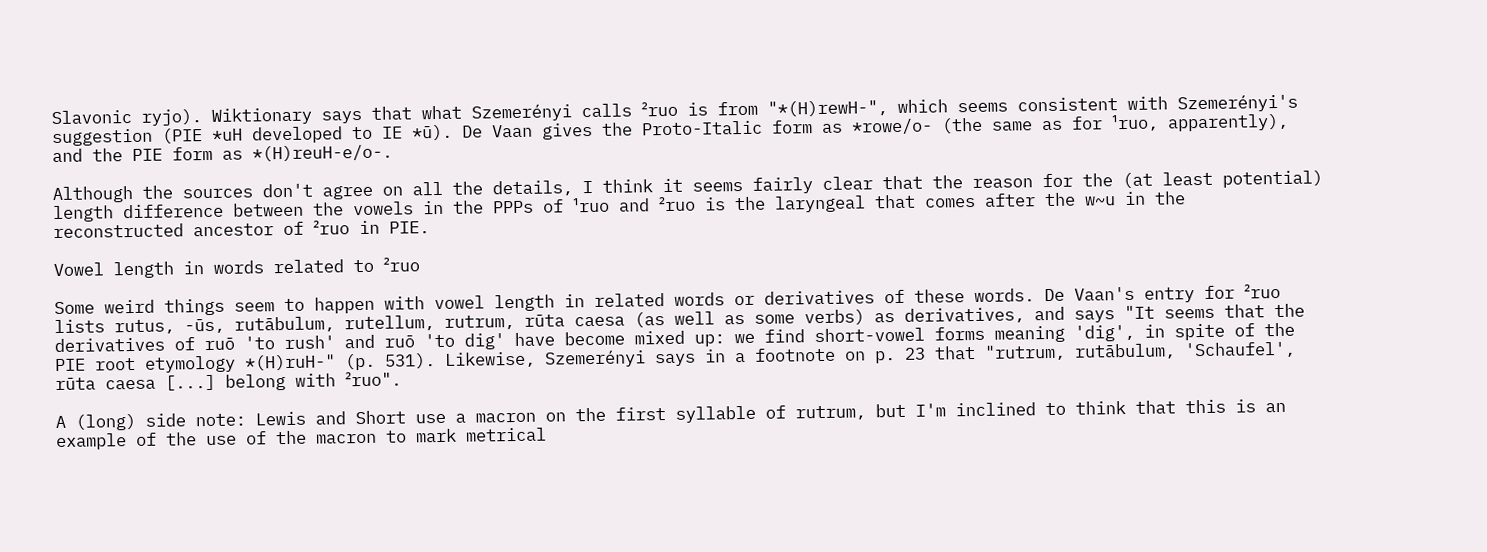Slavonic ryjo). Wiktionary says that what Szemerényi calls ²ruo is from "*(H)rewH-", which seems consistent with Szemerényi's suggestion (PIE *uH developed to IE *ū). De Vaan gives the Proto-Italic form as *rowe/o- (the same as for ¹ruo, apparently), and the PIE form as *(H)reuH-e/o-.

Although the sources don't agree on all the details, I think it seems fairly clear that the reason for the (at least potential) length difference between the vowels in the PPPs of ¹ruo and ²ruo is the laryngeal that comes after the w~u in the reconstructed ancestor of ²ruo in PIE.

Vowel length in words related to ²ruo

Some weird things seem to happen with vowel length in related words or derivatives of these words. De Vaan's entry for ²ruo lists rutus, -ūs, rutābulum, rutellum, rutrum, rūta caesa (as well as some verbs) as derivatives, and says "It seems that the derivatives of ruō 'to rush' and ruō 'to dig' have become mixed up: we find short-vowel forms meaning 'dig', in spite of the PIE root etymology *(H)ruH-" (p. 531). Likewise, Szemerényi says in a footnote on p. 23 that "rutrum, rutābulum, 'Schaufel', rūta caesa [...] belong with ²ruo".

A (long) side note: Lewis and Short use a macron on the first syllable of rutrum, but I'm inclined to think that this is an example of the use of the macron to mark metrical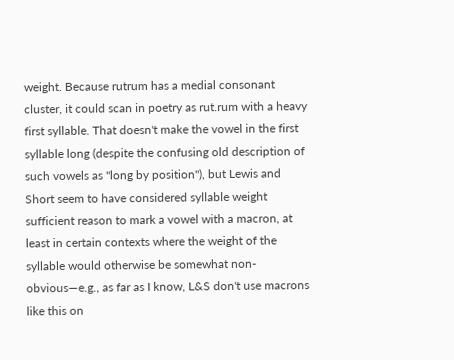weight. Because rutrum has a medial consonant cluster, it could scan in poetry as rut.rum with a heavy first syllable. That doesn't make the vowel in the first syllable long (despite the confusing old description of such vowels as "long by position"), but Lewis and Short seem to have considered syllable weight sufficient reason to mark a vowel with a macron, at least in certain contexts where the weight of the syllable would otherwise be somewhat non-obvious—e.g., as far as I know, L&S don't use macrons like this on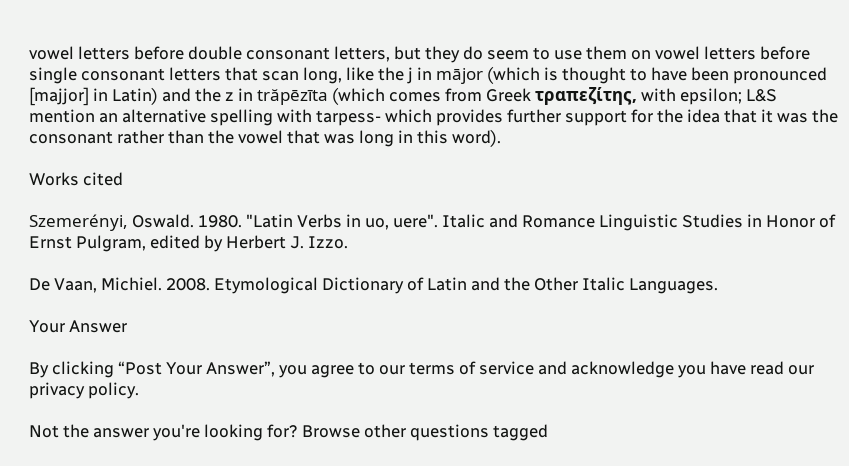vowel letters before double consonant letters, but they do seem to use them on vowel letters before single consonant letters that scan long, like the j in mājor (which is thought to have been pronounced [majjor] in Latin) and the z in trăpēzīta (which comes from Greek τραπεζίτης, with epsilon; L&S mention an alternative spelling with tarpess- which provides further support for the idea that it was the consonant rather than the vowel that was long in this word).

Works cited

Szemerényi, Oswald. 1980. "Latin Verbs in uo, uere". Italic and Romance Linguistic Studies in Honor of Ernst Pulgram, edited by Herbert J. Izzo.

De Vaan, Michiel. 2008. Etymological Dictionary of Latin and the Other Italic Languages.

Your Answer

By clicking “Post Your Answer”, you agree to our terms of service and acknowledge you have read our privacy policy.

Not the answer you're looking for? Browse other questions tagged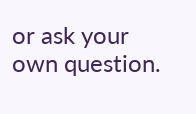or ask your own question.